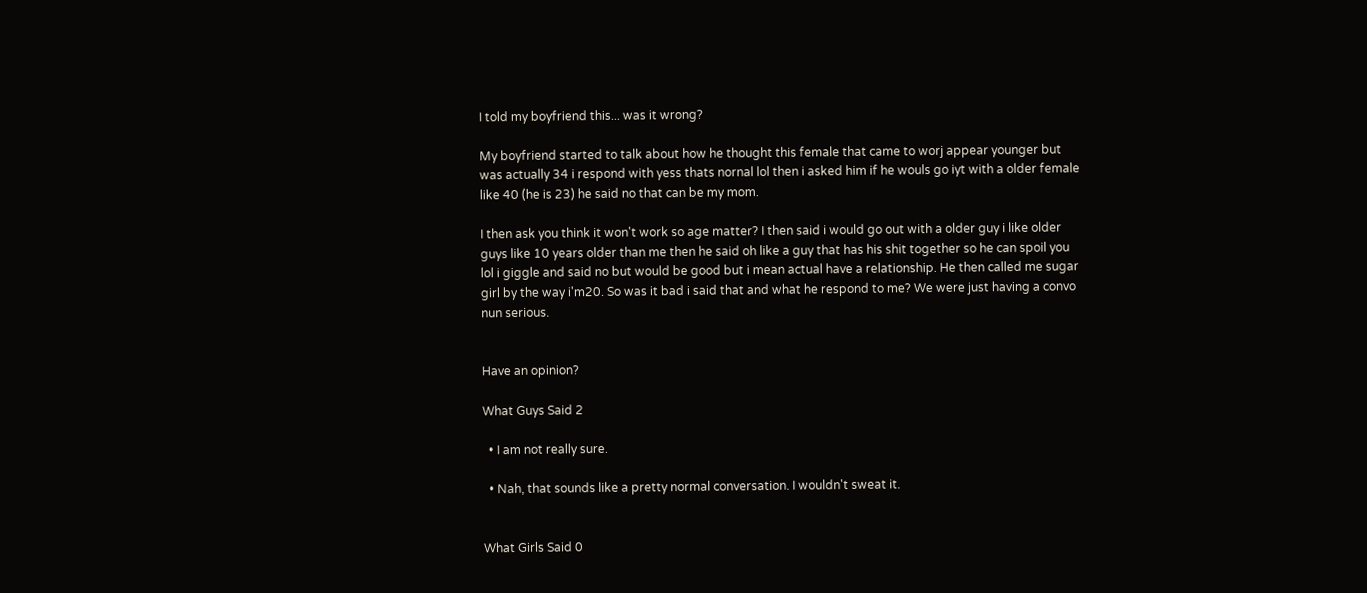I told my boyfriend this... was it wrong?

My boyfriend started to talk about how he thought this female that came to worj appear younger but was actually 34 i respond with yess thats nornal lol then i asked him if he wouls go iyt with a older female like 40 (he is 23) he said no that can be my mom.

I then ask you think it won't work so age matter? I then said i would go out with a older guy i like older guys like 10 years older than me then he said oh like a guy that has his shit together so he can spoil you lol i giggle and said no but would be good but i mean actual have a relationship. He then called me sugar girl by the way i'm20. So was it bad i said that and what he respond to me? We were just having a convo nun serious.


Have an opinion?

What Guys Said 2

  • I am not really sure.

  • Nah, that sounds like a pretty normal conversation. I wouldn't sweat it.


What Girls Said 0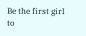Be the first girl to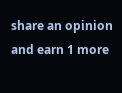share an opinion
and earn 1 more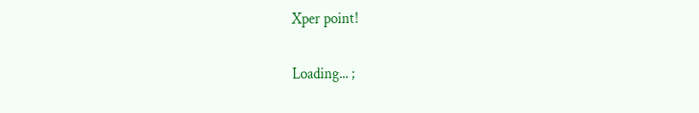Xper point!

Loading... ;